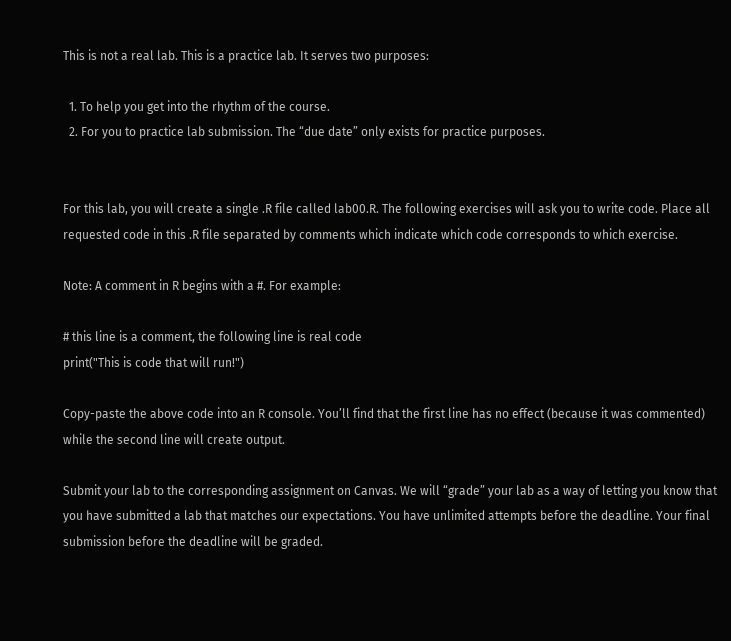This is not a real lab. This is a practice lab. It serves two purposes:

  1. To help you get into the rhythm of the course.
  2. For you to practice lab submission. The “due date” only exists for practice purposes.


For this lab, you will create a single .R file called lab00.R. The following exercises will ask you to write code. Place all requested code in this .R file separated by comments which indicate which code corresponds to which exercise.

Note: A comment in R begins with a #. For example:

# this line is a comment, the following line is real code
print("This is code that will run!")

Copy-paste the above code into an R console. You’ll find that the first line has no effect (because it was commented) while the second line will create output.

Submit your lab to the corresponding assignment on Canvas. We will “grade” your lab as a way of letting you know that you have submitted a lab that matches our expectations. You have unlimited attempts before the deadline. Your final submission before the deadline will be graded.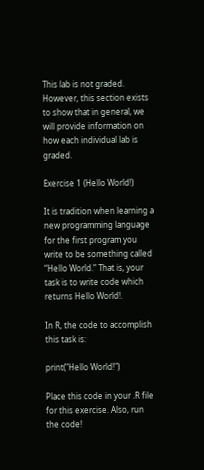This lab is not graded. However, this section exists to show that in general, we will provide information on how each individual lab is graded.

Exercise 1 (Hello World!)

It is tradition when learning a new programming language for the first program you write to be something called “Hello World.” That is, your task is to write code which returns Hello World!.

In R, the code to accomplish this task is:

print("Hello World!")

Place this code in your .R file for this exercise. Also, run the code!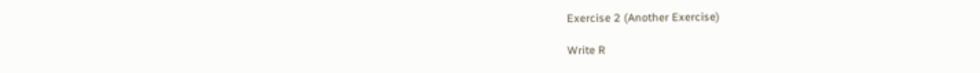Exercise 2 (Another Exercise)

Write R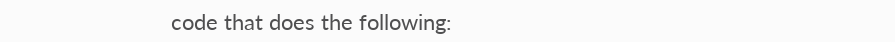code that does the following: